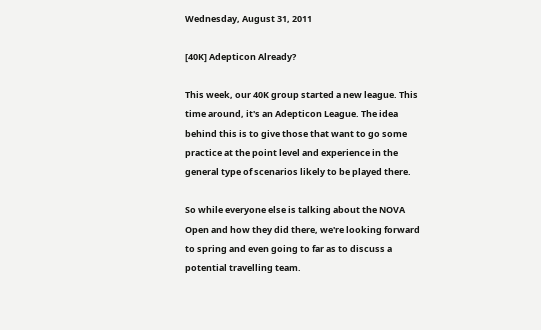Wednesday, August 31, 2011

[40K] Adepticon Already?

This week, our 40K group started a new league. This time around, it's an Adepticon League. The idea behind this is to give those that want to go some practice at the point level and experience in the general type of scenarios likely to be played there.

So while everyone else is talking about the NOVA Open and how they did there, we're looking forward to spring and even going to far as to discuss a potential travelling team.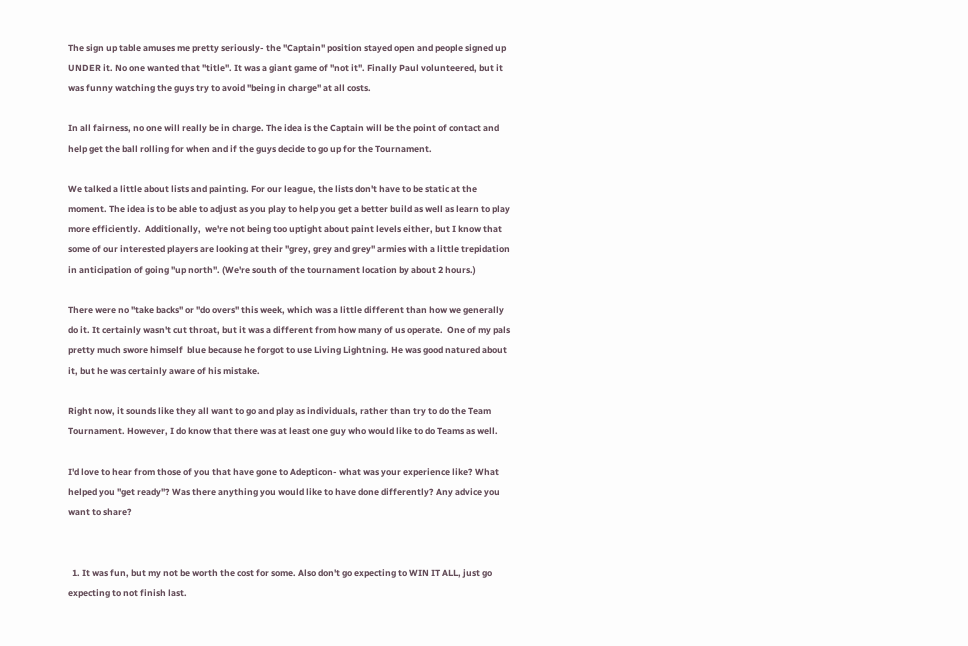The sign up table amuses me pretty seriously- the "Captain" position stayed open and people signed up UNDER it. No one wanted that "title". It was a giant game of "not it". Finally Paul volunteered, but it was funny watching the guys try to avoid "being in charge" at all costs.

In all fairness, no one will really be in charge. The idea is the Captain will be the point of contact and help get the ball rolling for when and if the guys decide to go up for the Tournament.

We talked a little about lists and painting. For our league, the lists don't have to be static at the moment. The idea is to be able to adjust as you play to help you get a better build as well as learn to play more efficiently.  Additionally,  we're not being too uptight about paint levels either, but I know that some of our interested players are looking at their "grey, grey and grey" armies with a little trepidation in anticipation of going "up north". (We're south of the tournament location by about 2 hours.)

There were no "take backs" or "do overs" this week, which was a little different than how we generally do it. It certainly wasn't cut throat, but it was a different from how many of us operate.  One of my pals pretty much swore himself  blue because he forgot to use Living Lightning. He was good natured about it, but he was certainly aware of his mistake.

Right now, it sounds like they all want to go and play as individuals, rather than try to do the Team Tournament. However, I do know that there was at least one guy who would like to do Teams as well.

I'd love to hear from those of you that have gone to Adepticon- what was your experience like? What helped you "get ready"? Was there anything you would like to have done differently? Any advice you want to share?


  1. It was fun, but my not be worth the cost for some. Also don't go expecting to WIN IT ALL, just go expecting to not finish last.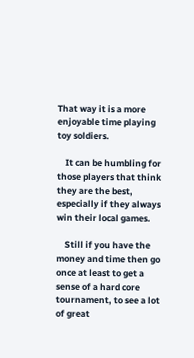That way it is a more enjoyable time playing toy soldiers.

    It can be humbling for those players that think they are the best, especially if they always win their local games.

    Still if you have the money and time then go once at least to get a sense of a hard core tournament, to see a lot of great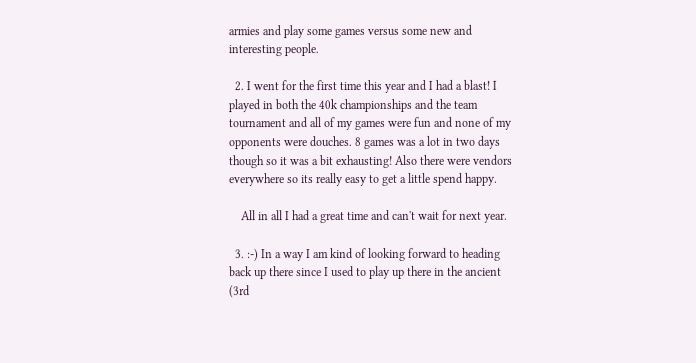armies and play some games versus some new and interesting people.

  2. I went for the first time this year and I had a blast! I played in both the 40k championships and the team tournament and all of my games were fun and none of my opponents were douches. 8 games was a lot in two days though so it was a bit exhausting! Also there were vendors everywhere so its really easy to get a little spend happy.

    All in all I had a great time and can't wait for next year.

  3. :-) In a way I am kind of looking forward to heading back up there since I used to play up there in the ancient (3rd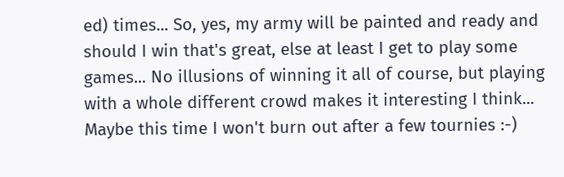ed) times... So, yes, my army will be painted and ready and should I win that's great, else at least I get to play some games... No illusions of winning it all of course, but playing with a whole different crowd makes it interesting I think... Maybe this time I won't burn out after a few tournies :-)